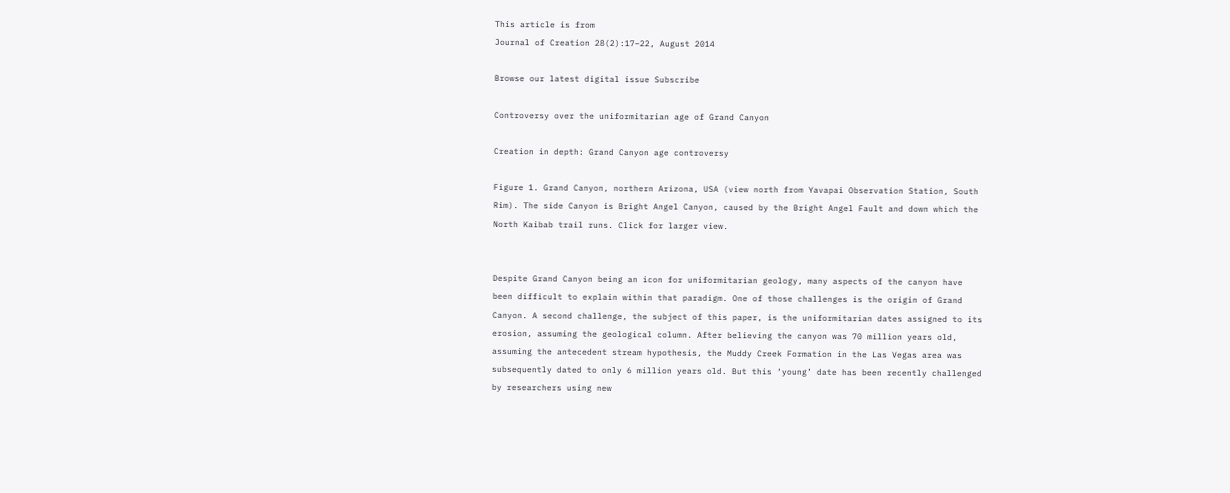This article is from
Journal of Creation 28(2):17–22, August 2014

Browse our latest digital issue Subscribe

Controversy over the uniformitarian age of Grand Canyon

Creation in depth: Grand Canyon age controversy

Figure 1. Grand Canyon, northern Arizona, USA (view north from Yavapai Observation Station, South Rim). The side Canyon is Bright Angel Canyon, caused by the Bright Angel Fault and down which the North Kaibab trail runs. Click for larger view.


Despite Grand Canyon being an icon for uniformitarian geology, many aspects of the canyon have been difficult to explain within that paradigm. One of those challenges is the origin of Grand Canyon. A second challenge, the subject of this paper, is the uniformitarian dates assigned to its erosion, assuming the geological column. After believing the canyon was 70 million years old, assuming the antecedent stream hypothesis, the Muddy Creek Formation in the Las Vegas area was subsequently dated to only 6 million years old. But this ‘young’ date has been recently challenged by researchers using new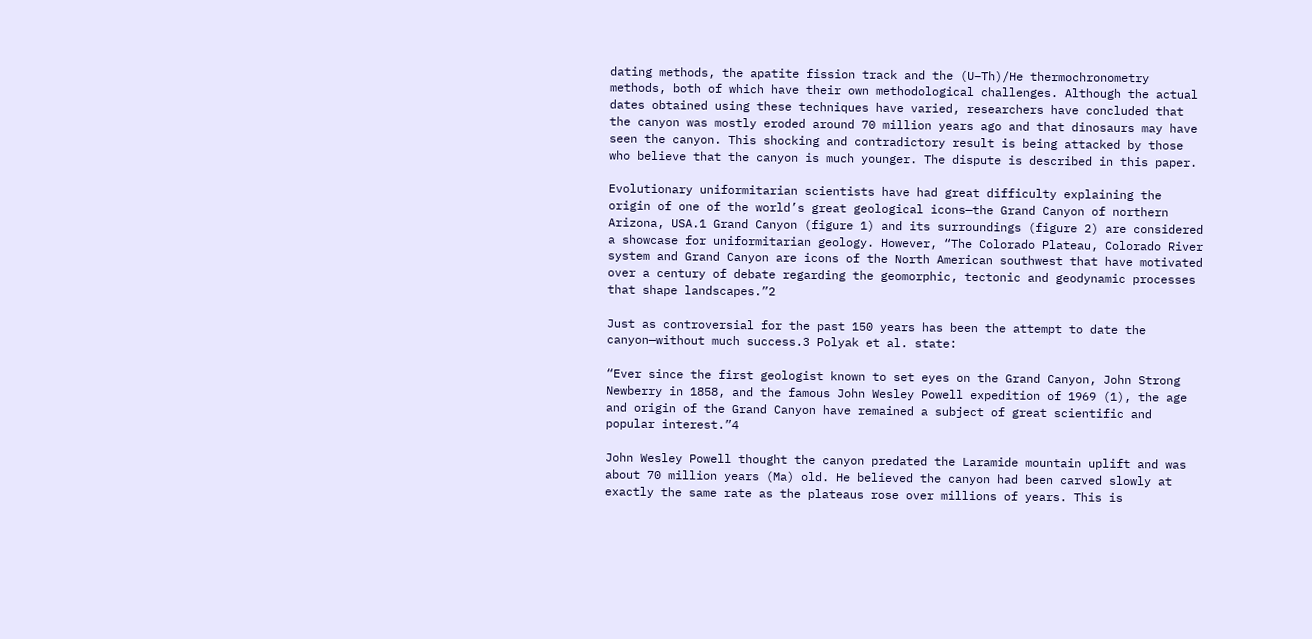dating methods, the apatite fission track and the (U–Th)/He thermochronometry methods, both of which have their own methodological challenges. Although the actual dates obtained using these techniques have varied, researchers have concluded that the canyon was mostly eroded around 70 million years ago and that dinosaurs may have seen the canyon. This shocking and contradictory result is being attacked by those who believe that the canyon is much younger. The dispute is described in this paper.

Evolutionary uniformitarian scientists have had great difficulty explaining the origin of one of the world’s great geological icons—the Grand Canyon of northern Arizona, USA.1 Grand Canyon (figure 1) and its surroundings (figure 2) are considered a showcase for uniformitarian geology. However, “The Colorado Plateau, Colorado River system and Grand Canyon are icons of the North American southwest that have motivated over a century of debate regarding the geomorphic, tectonic and geodynamic processes that shape landscapes.”2

Just as controversial for the past 150 years has been the attempt to date the canyon—without much success.3 Polyak et al. state:

“Ever since the first geologist known to set eyes on the Grand Canyon, John Strong Newberry in 1858, and the famous John Wesley Powell expedition of 1969 (1), the age and origin of the Grand Canyon have remained a subject of great scientific and popular interest.”4

John Wesley Powell thought the canyon predated the Laramide mountain uplift and was about 70 million years (Ma) old. He believed the canyon had been carved slowly at exactly the same rate as the plateaus rose over millions of years. This is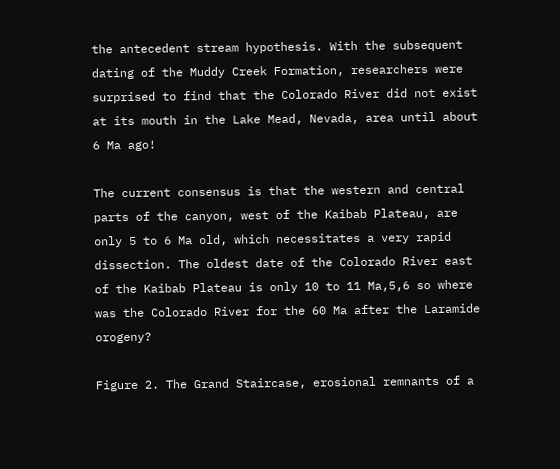the antecedent stream hypothesis. With the subsequent dating of the Muddy Creek Formation, researchers were surprised to find that the Colorado River did not exist at its mouth in the Lake Mead, Nevada, area until about 6 Ma ago!

The current consensus is that the western and central parts of the canyon, west of the Kaibab Plateau, are only 5 to 6 Ma old, which necessitates a very rapid dissection. The oldest date of the Colorado River east of the Kaibab Plateau is only 10 to 11 Ma,5,6 so where was the Colorado River for the 60 Ma after the Laramide orogeny?

Figure 2. The Grand Staircase, erosional remnants of a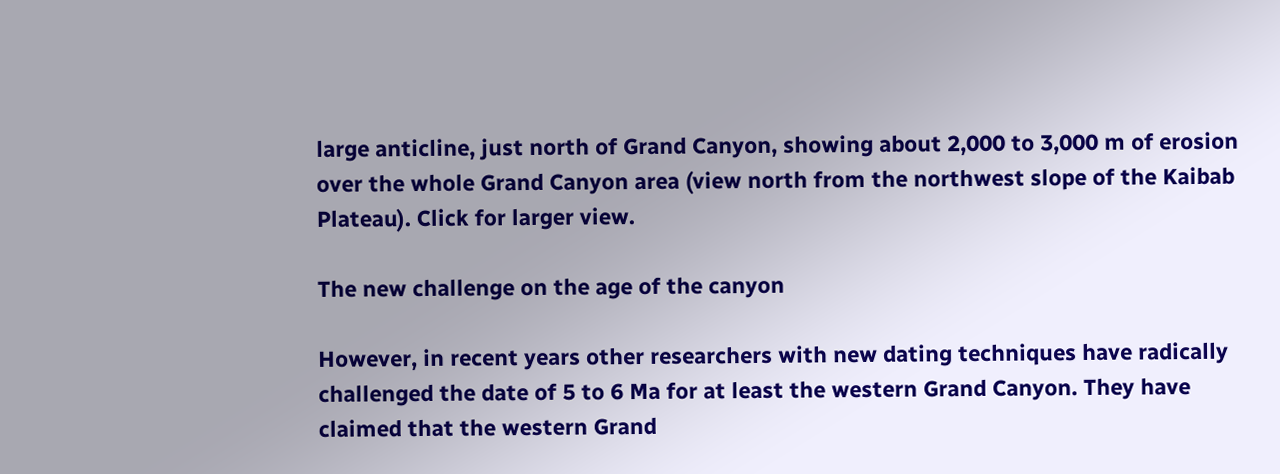large anticline, just north of Grand Canyon, showing about 2,000 to 3,000 m of erosion over the whole Grand Canyon area (view north from the northwest slope of the Kaibab Plateau). Click for larger view.

The new challenge on the age of the canyon

However, in recent years other researchers with new dating techniques have radically challenged the date of 5 to 6 Ma for at least the western Grand Canyon. They have claimed that the western Grand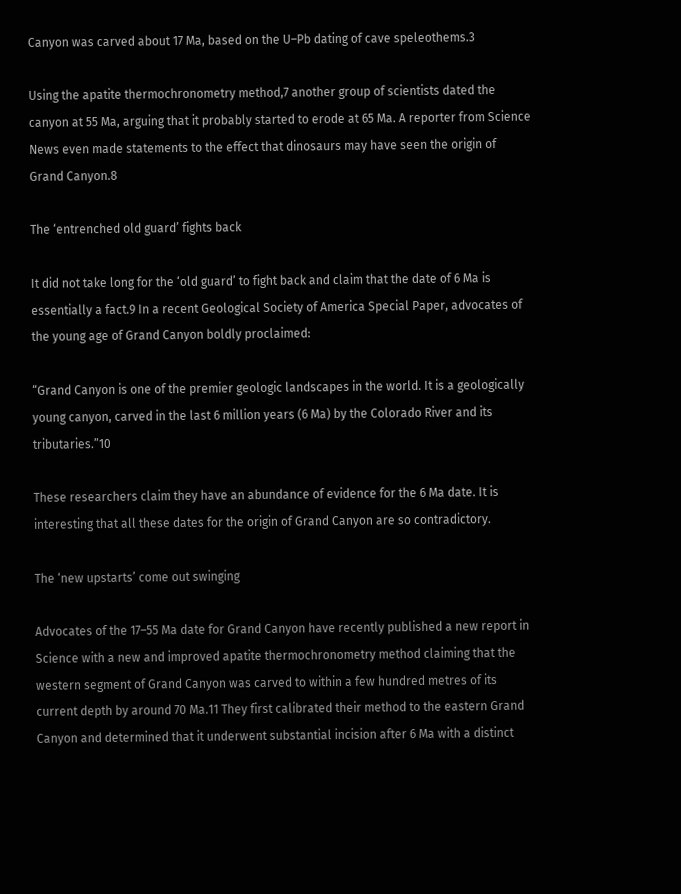Canyon was carved about 17 Ma, based on the U–Pb dating of cave speleothems.3

Using the apatite thermochronometry method,7 another group of scientists dated the canyon at 55 Ma, arguing that it probably started to erode at 65 Ma. A reporter from Science News even made statements to the effect that dinosaurs may have seen the origin of Grand Canyon.8

The ‘entrenched old guard’ fights back

It did not take long for the ‘old guard’ to fight back and claim that the date of 6 Ma is essentially a fact.9 In a recent Geological Society of America Special Paper, advocates of the young age of Grand Canyon boldly proclaimed:

“Grand Canyon is one of the premier geologic landscapes in the world. It is a geologically young canyon, carved in the last 6 million years (6 Ma) by the Colorado River and its tributaries.”10

These researchers claim they have an abundance of evidence for the 6 Ma date. It is interesting that all these dates for the origin of Grand Canyon are so contradictory.

The ‘new upstarts’ come out swinging

Advocates of the 17–55 Ma date for Grand Canyon have recently published a new report in Science with a new and improved apatite thermochronometry method claiming that the western segment of Grand Canyon was carved to within a few hundred metres of its current depth by around 70 Ma.11 They first calibrated their method to the eastern Grand Canyon and determined that it underwent substantial incision after 6 Ma with a distinct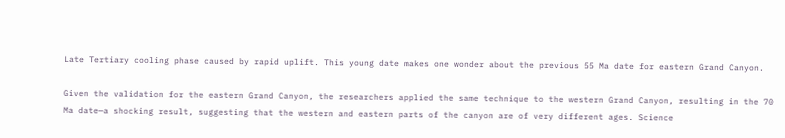Late Tertiary cooling phase caused by rapid uplift. This young date makes one wonder about the previous 55 Ma date for eastern Grand Canyon.

Given the validation for the eastern Grand Canyon, the researchers applied the same technique to the western Grand Canyon, resulting in the 70 Ma date—a shocking result, suggesting that the western and eastern parts of the canyon are of very different ages. Science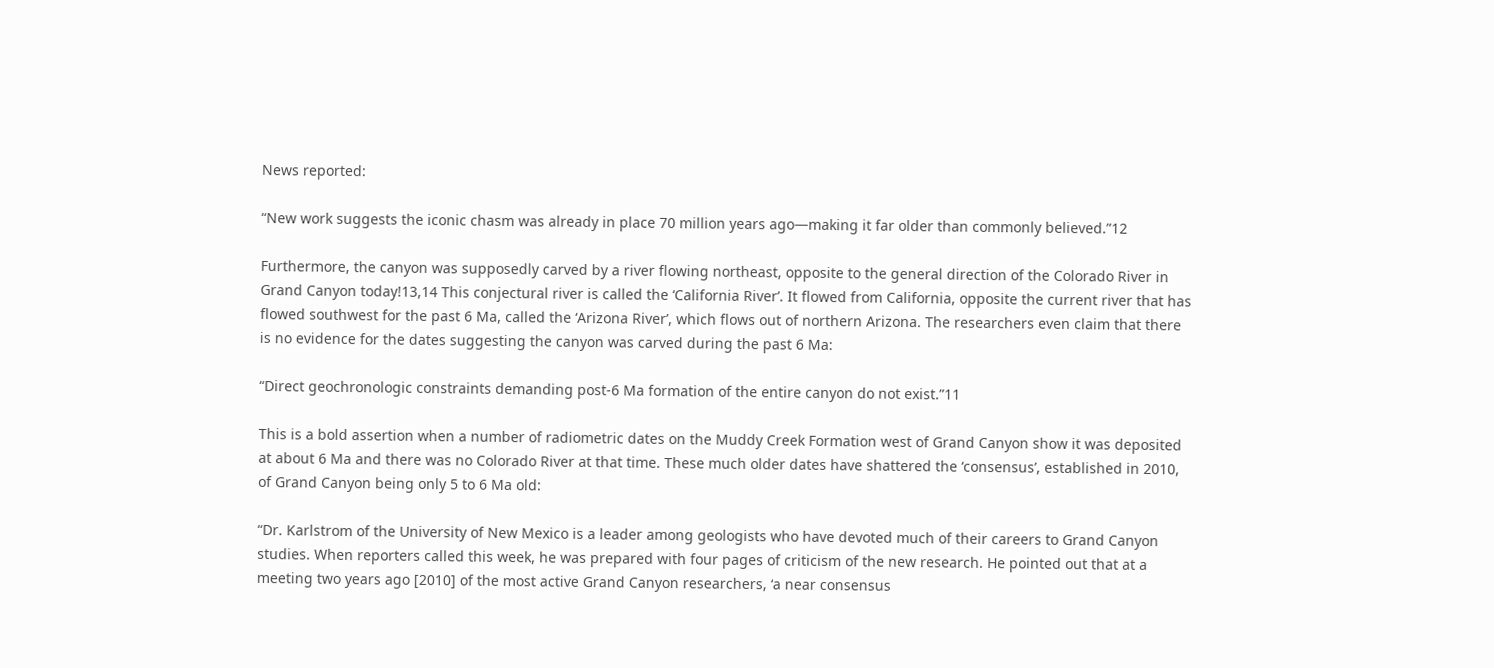News reported:

“New work suggests the iconic chasm was already in place 70 million years ago—making it far older than commonly believed.”12

Furthermore, the canyon was supposedly carved by a river flowing northeast, opposite to the general direction of the Colorado River in Grand Canyon today!13,14 This conjectural river is called the ‘California River’. It flowed from California, opposite the current river that has flowed southwest for the past 6 Ma, called the ‘Arizona River’, which flows out of northern Arizona. The researchers even claim that there is no evidence for the dates suggesting the canyon was carved during the past 6 Ma:

“Direct geochronologic constraints demanding post-6 Ma formation of the entire canyon do not exist.”11

This is a bold assertion when a number of radiometric dates on the Muddy Creek Formation west of Grand Canyon show it was deposited at about 6 Ma and there was no Colorado River at that time. These much older dates have shattered the ‘consensus’, established in 2010, of Grand Canyon being only 5 to 6 Ma old:

“Dr. Karlstrom of the University of New Mexico is a leader among geologists who have devoted much of their careers to Grand Canyon studies. When reporters called this week, he was prepared with four pages of criticism of the new research. He pointed out that at a meeting two years ago [2010] of the most active Grand Canyon researchers, ‘a near consensus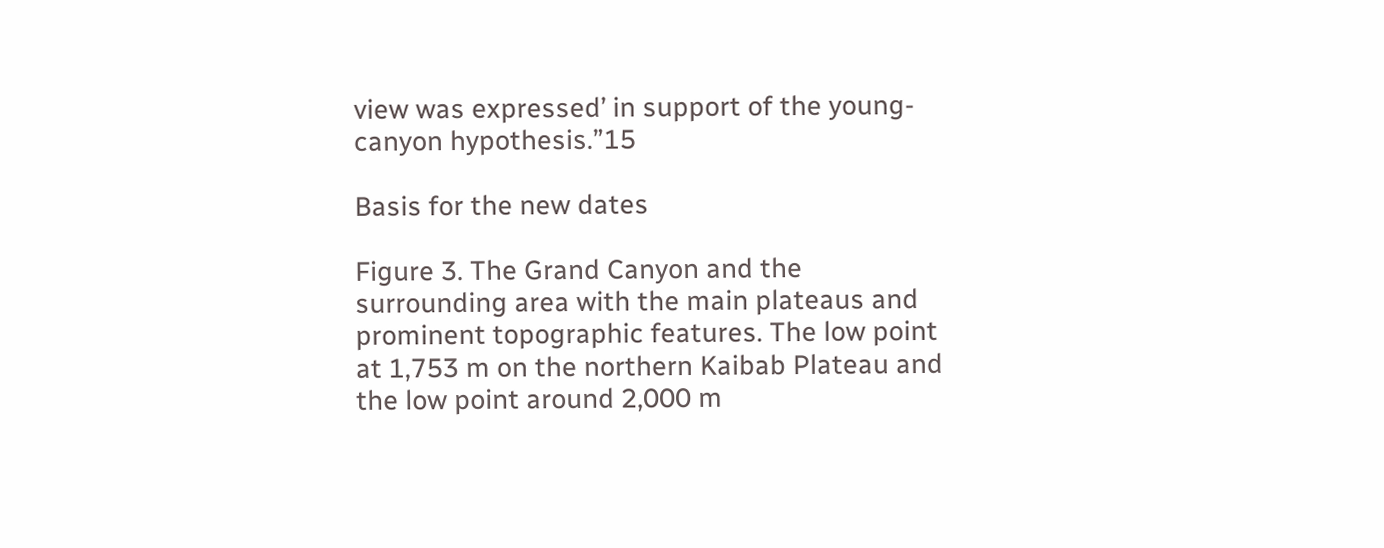view was expressed’ in support of the young-canyon hypothesis.”15

Basis for the new dates

Figure 3. The Grand Canyon and the surrounding area with the main plateaus and prominent topographic features. The low point at 1,753 m on the northern Kaibab Plateau and the low point around 2,000 m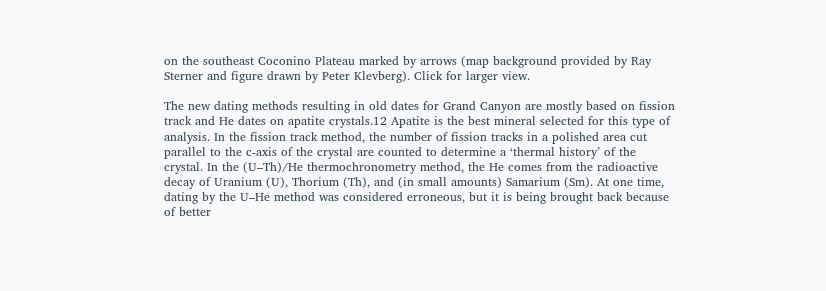on the southeast Coconino Plateau marked by arrows (map background provided by Ray Sterner and figure drawn by Peter Klevberg). Click for larger view.

The new dating methods resulting in old dates for Grand Canyon are mostly based on fission track and He dates on apatite crystals.12 Apatite is the best mineral selected for this type of analysis. In the fission track method, the number of fission tracks in a polished area cut parallel to the c-axis of the crystal are counted to determine a ‘thermal history’ of the crystal. In the (U–Th)/He thermochronometry method, the He comes from the radioactive decay of Uranium (U), Thorium (Th), and (in small amounts) Samarium (Sm). At one time, dating by the U–He method was considered erroneous, but it is being brought back because of better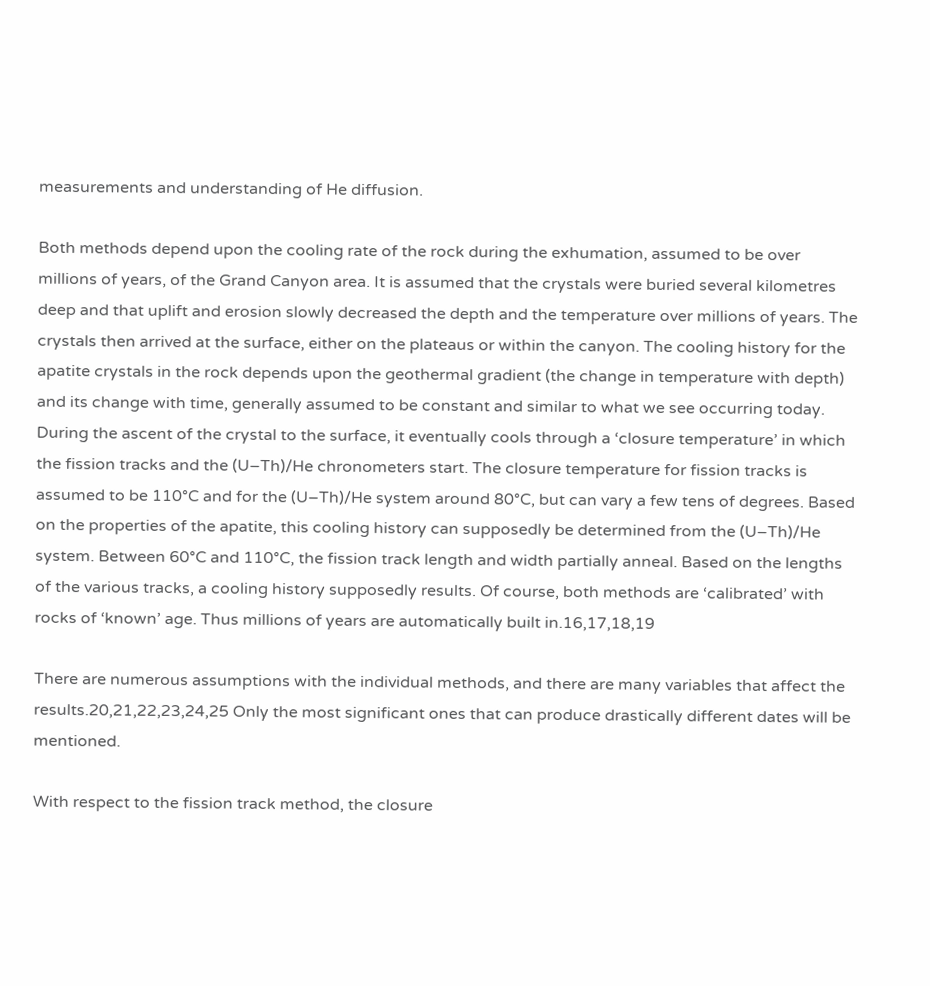measurements and understanding of He diffusion.

Both methods depend upon the cooling rate of the rock during the exhumation, assumed to be over millions of years, of the Grand Canyon area. It is assumed that the crystals were buried several kilometres deep and that uplift and erosion slowly decreased the depth and the temperature over millions of years. The crystals then arrived at the surface, either on the plateaus or within the canyon. The cooling history for the apatite crystals in the rock depends upon the geothermal gradient (the change in temperature with depth) and its change with time, generally assumed to be constant and similar to what we see occurring today. During the ascent of the crystal to the surface, it eventually cools through a ‘closure temperature’ in which the fission tracks and the (U–Th)/He chronometers start. The closure temperature for fission tracks is assumed to be 110°C and for the (U–Th)/He system around 80°C, but can vary a few tens of degrees. Based on the properties of the apatite, this cooling history can supposedly be determined from the (U–Th)/He system. Between 60°C and 110°C, the fission track length and width partially anneal. Based on the lengths of the various tracks, a cooling history supposedly results. Of course, both methods are ‘calibrated’ with rocks of ‘known’ age. Thus millions of years are automatically built in.16,17,18,19

There are numerous assumptions with the individual methods, and there are many variables that affect the results.20,21,22,23,24,25 Only the most significant ones that can produce drastically different dates will be mentioned.

With respect to the fission track method, the closure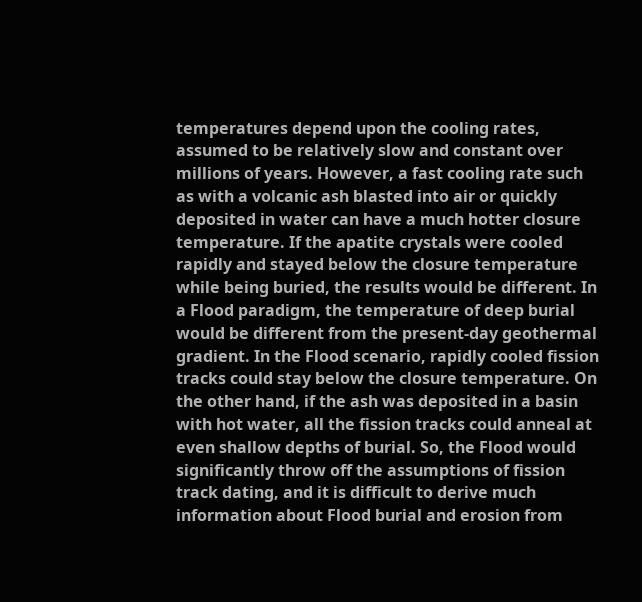temperatures depend upon the cooling rates, assumed to be relatively slow and constant over millions of years. However, a fast cooling rate such as with a volcanic ash blasted into air or quickly deposited in water can have a much hotter closure temperature. If the apatite crystals were cooled rapidly and stayed below the closure temperature while being buried, the results would be different. In a Flood paradigm, the temperature of deep burial would be different from the present-day geothermal gradient. In the Flood scenario, rapidly cooled fission tracks could stay below the closure temperature. On the other hand, if the ash was deposited in a basin with hot water, all the fission tracks could anneal at even shallow depths of burial. So, the Flood would significantly throw off the assumptions of fission track dating, and it is difficult to derive much information about Flood burial and erosion from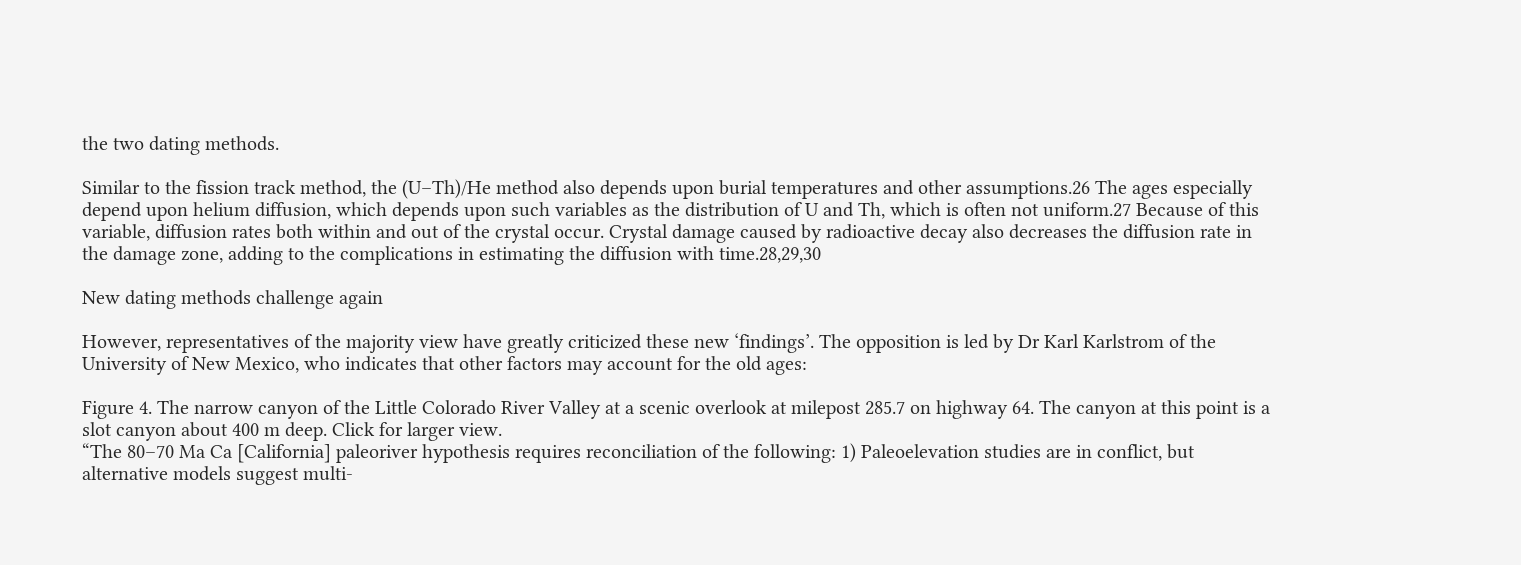the two dating methods.

Similar to the fission track method, the (U–Th)/He method also depends upon burial temperatures and other assumptions.26 The ages especially depend upon helium diffusion, which depends upon such variables as the distribution of U and Th, which is often not uniform.27 Because of this variable, diffusion rates both within and out of the crystal occur. Crystal damage caused by radioactive decay also decreases the diffusion rate in the damage zone, adding to the complications in estimating the diffusion with time.28,29,30

New dating methods challenge again

However, representatives of the majority view have greatly criticized these new ‘findings’. The opposition is led by Dr Karl Karlstrom of the University of New Mexico, who indicates that other factors may account for the old ages:

Figure 4. The narrow canyon of the Little Colorado River Valley at a scenic overlook at milepost 285.7 on highway 64. The canyon at this point is a slot canyon about 400 m deep. Click for larger view.
“The 80–70 Ma Ca [California] paleoriver hypothesis requires reconciliation of the following: 1) Paleoelevation studies are in conflict, but alternative models suggest multi-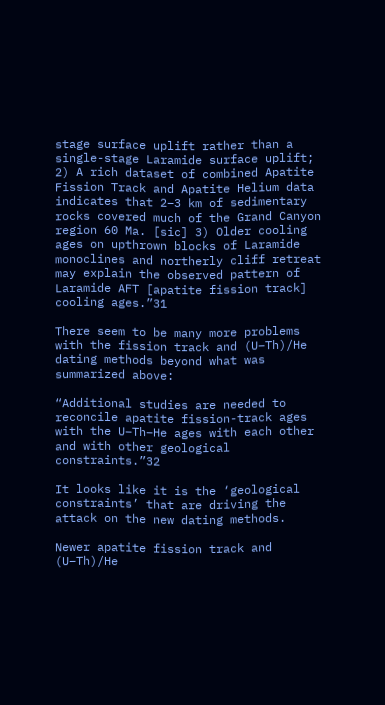stage surface uplift rather than a single-stage Laramide surface uplift; 2) A rich dataset of combined Apatite Fission Track and Apatite Helium data indicates that 2–3 km of sedimentary rocks covered much of the Grand Canyon region 60 Ma. [sic] 3) Older cooling ages on upthrown blocks of Laramide monoclines and northerly cliff retreat may explain the observed pattern of Laramide AFT [apatite fission track] cooling ages.”31

There seem to be many more problems with the fission track and (U–Th)/He dating methods beyond what was summarized above:

“Additional studies are needed to reconcile apatite fission-track ages with the U–Th–He ages with each other and with other geological constraints.”32

It looks like it is the ‘geological constraints’ that are driving the attack on the new dating methods.

Newer apatite fission track and (U–Th)/He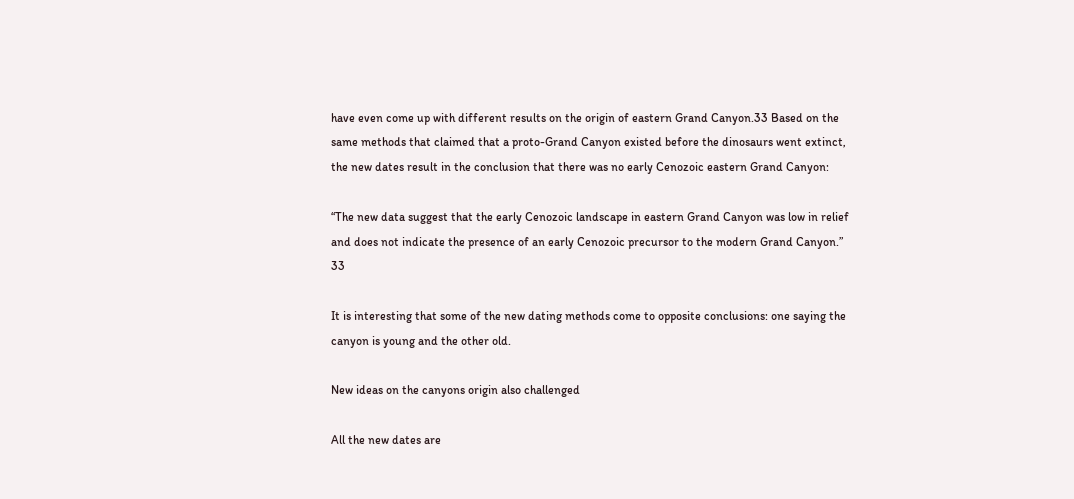have even come up with different results on the origin of eastern Grand Canyon.33 Based on the same methods that claimed that a proto-Grand Canyon existed before the dinosaurs went extinct, the new dates result in the conclusion that there was no early Cenozoic eastern Grand Canyon:

“The new data suggest that the early Cenozoic landscape in eastern Grand Canyon was low in relief and does not indicate the presence of an early Cenozoic precursor to the modern Grand Canyon.” 33

It is interesting that some of the new dating methods come to opposite conclusions: one saying the canyon is young and the other old.

New ideas on the canyons origin also challenged

All the new dates are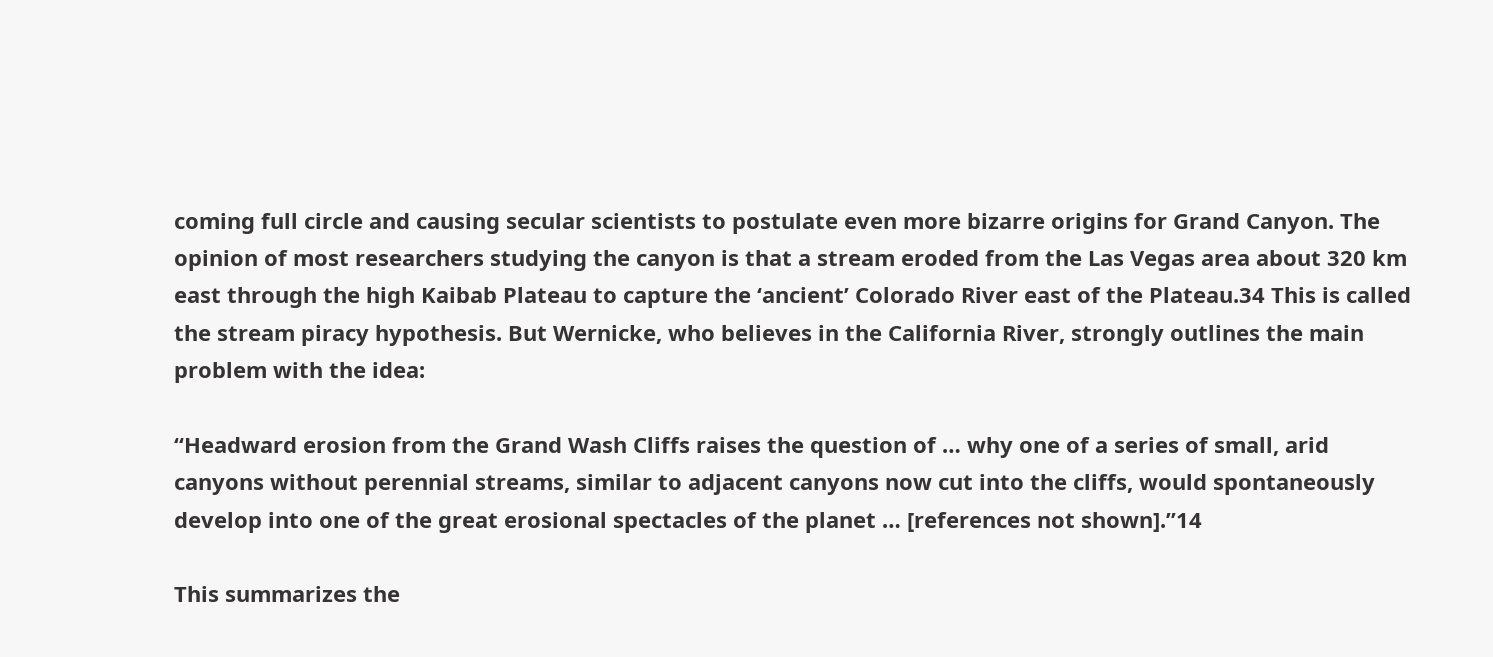coming full circle and causing secular scientists to postulate even more bizarre origins for Grand Canyon. The opinion of most researchers studying the canyon is that a stream eroded from the Las Vegas area about 320 km east through the high Kaibab Plateau to capture the ‘ancient’ Colorado River east of the Plateau.34 This is called the stream piracy hypothesis. But Wernicke, who believes in the California River, strongly outlines the main problem with the idea:

“Headward erosion from the Grand Wash Cliffs raises the question of … why one of a series of small, arid canyons without perennial streams, similar to adjacent canyons now cut into the cliffs, would spontaneously develop into one of the great erosional spectacles of the planet … [references not shown].”14

This summarizes the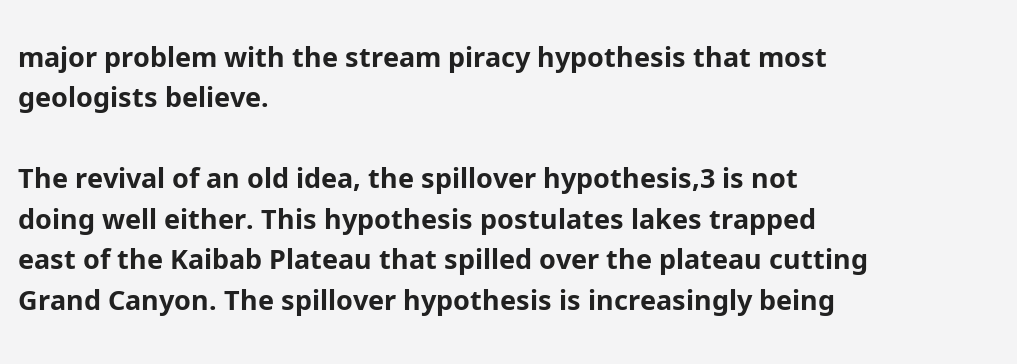major problem with the stream piracy hypothesis that most geologists believe.

The revival of an old idea, the spillover hypothesis,3 is not doing well either. This hypothesis postulates lakes trapped east of the Kaibab Plateau that spilled over the plateau cutting Grand Canyon. The spillover hypothesis is increasingly being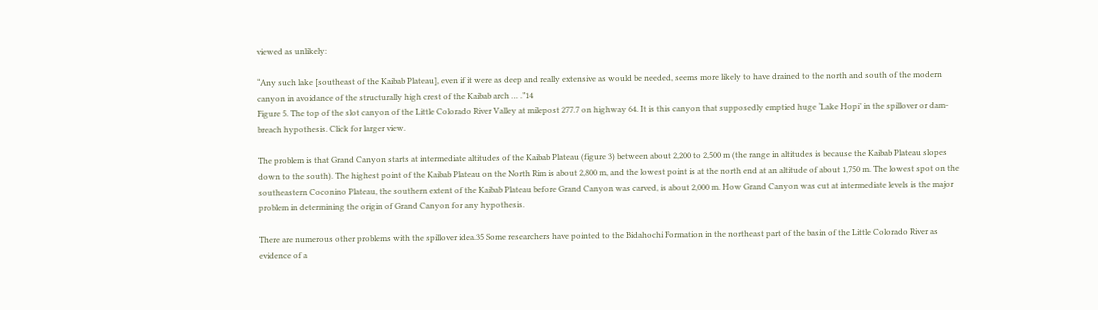viewed as unlikely:

“Any such lake [southeast of the Kaibab Plateau], even if it were as deep and really extensive as would be needed, seems more likely to have drained to the north and south of the modern canyon in avoidance of the structurally high crest of the Kaibab arch … .”14
Figure 5. The top of the slot canyon of the Little Colorado River Valley at milepost 277.7 on highway 64. It is this canyon that supposedly emptied huge ‘Lake Hopi’ in the spillover or dam-breach hypothesis. Click for larger view.

The problem is that Grand Canyon starts at intermediate altitudes of the Kaibab Plateau (figure 3) between about 2,200 to 2,500 m (the range in altitudes is because the Kaibab Plateau slopes down to the south). The highest point of the Kaibab Plateau on the North Rim is about 2,800 m, and the lowest point is at the north end at an altitude of about 1,750 m. The lowest spot on the southeastern Coconino Plateau, the southern extent of the Kaibab Plateau before Grand Canyon was carved, is about 2,000 m. How Grand Canyon was cut at intermediate levels is the major problem in determining the origin of Grand Canyon for any hypothesis.

There are numerous other problems with the spillover idea.35 Some researchers have pointed to the Bidahochi Formation in the northeast part of the basin of the Little Colorado River as evidence of a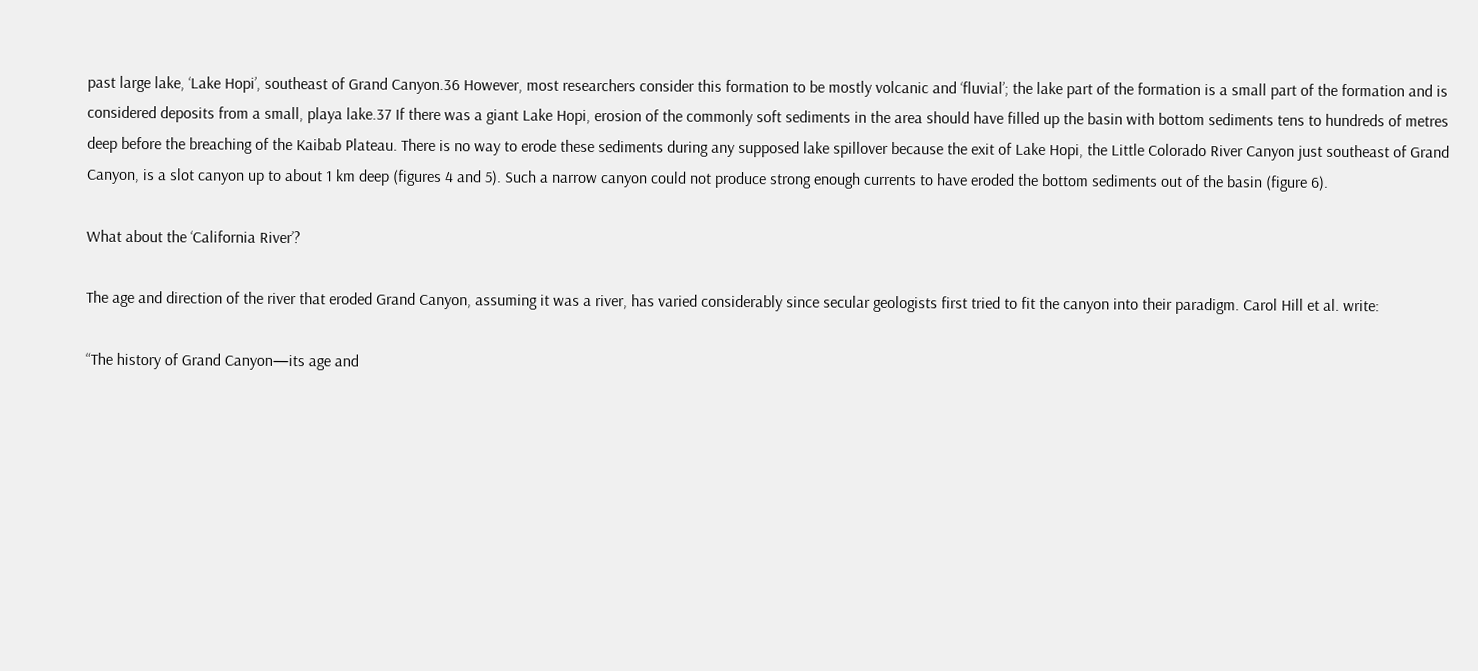past large lake, ‘Lake Hopi’, southeast of Grand Canyon.36 However, most researchers consider this formation to be mostly volcanic and ‘fluvial’; the lake part of the formation is a small part of the formation and is considered deposits from a small, playa lake.37 If there was a giant Lake Hopi, erosion of the commonly soft sediments in the area should have filled up the basin with bottom sediments tens to hundreds of metres deep before the breaching of the Kaibab Plateau. There is no way to erode these sediments during any supposed lake spillover because the exit of Lake Hopi, the Little Colorado River Canyon just southeast of Grand Canyon, is a slot canyon up to about 1 km deep (figures 4 and 5). Such a narrow canyon could not produce strong enough currents to have eroded the bottom sediments out of the basin (figure 6).

What about the ‘California River’?

The age and direction of the river that eroded Grand Canyon, assuming it was a river, has varied considerably since secular geologists first tried to fit the canyon into their paradigm. Carol Hill et al. write:

“The history of Grand Canyon—its age and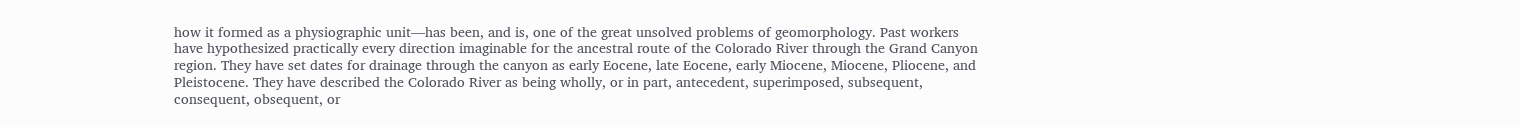how it formed as a physiographic unit—has been, and is, one of the great unsolved problems of geomorphology. Past workers have hypothesized practically every direction imaginable for the ancestral route of the Colorado River through the Grand Canyon region. They have set dates for drainage through the canyon as early Eocene, late Eocene, early Miocene, Miocene, Pliocene, and Pleistocene. They have described the Colorado River as being wholly, or in part, antecedent, superimposed, subsequent, consequent, obsequent, or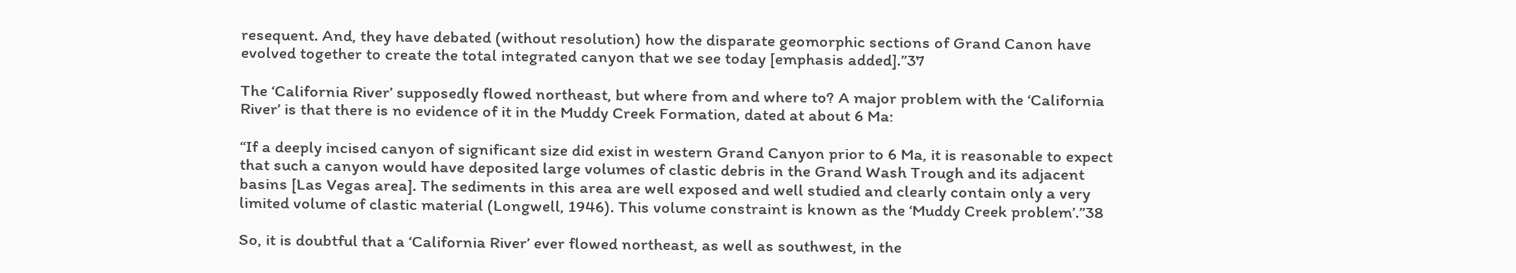resequent. And, they have debated (without resolution) how the disparate geomorphic sections of Grand Canon have evolved together to create the total integrated canyon that we see today [emphasis added].”37

The ‘California River’ supposedly flowed northeast, but where from and where to? A major problem with the ‘California River’ is that there is no evidence of it in the Muddy Creek Formation, dated at about 6 Ma:

“If a deeply incised canyon of significant size did exist in western Grand Canyon prior to 6 Ma, it is reasonable to expect that such a canyon would have deposited large volumes of clastic debris in the Grand Wash Trough and its adjacent basins [Las Vegas area]. The sediments in this area are well exposed and well studied and clearly contain only a very limited volume of clastic material (Longwell, 1946). This volume constraint is known as the ‘Muddy Creek problem’.”38

So, it is doubtful that a ‘California River’ ever flowed northeast, as well as southwest, in the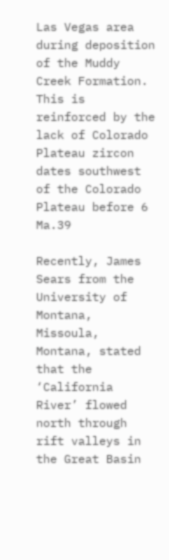Las Vegas area during deposition of the Muddy Creek Formation. This is reinforced by the lack of Colorado Plateau zircon dates southwest of the Colorado Plateau before 6 Ma.39

Recently, James Sears from the University of Montana, Missoula, Montana, stated that the ‘California River’ flowed north through rift valleys in the Great Basin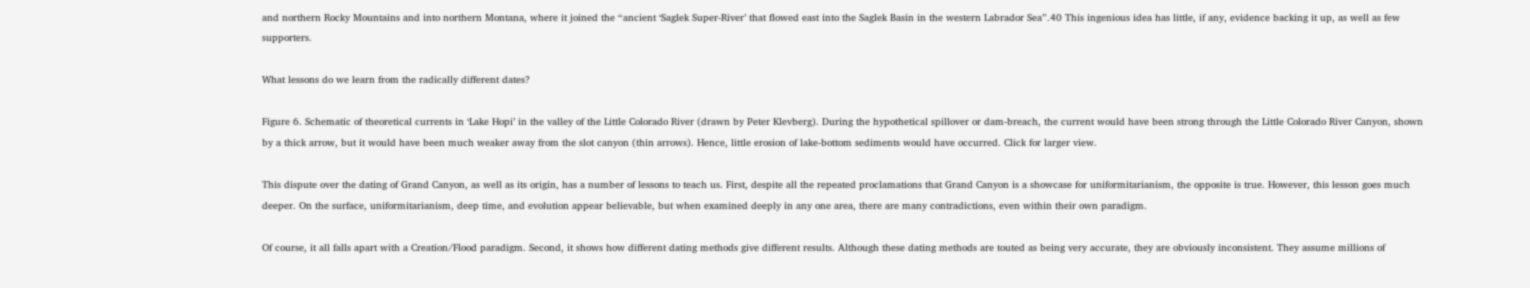and northern Rocky Mountains and into northern Montana, where it joined the “ancient ‘Saglek Super-River’ that flowed east into the Saglek Basin in the western Labrador Sea”.40 This ingenious idea has little, if any, evidence backing it up, as well as few supporters.

What lessons do we learn from the radically different dates?

Figure 6. Schematic of theoretical currents in ‘Lake Hopi’ in the valley of the Little Colorado River (drawn by Peter Klevberg). During the hypothetical spillover or dam-breach, the current would have been strong through the Little Colorado River Canyon, shown by a thick arrow, but it would have been much weaker away from the slot canyon (thin arrows). Hence, little erosion of lake-bottom sediments would have occurred. Click for larger view.

This dispute over the dating of Grand Canyon, as well as its origin, has a number of lessons to teach us. First, despite all the repeated proclamations that Grand Canyon is a showcase for uniformitarianism, the opposite is true. However, this lesson goes much deeper. On the surface, uniformitarianism, deep time, and evolution appear believable, but when examined deeply in any one area, there are many contradictions, even within their own paradigm.

Of course, it all falls apart with a Creation/Flood paradigm. Second, it shows how different dating methods give different results. Although these dating methods are touted as being very accurate, they are obviously inconsistent. They assume millions of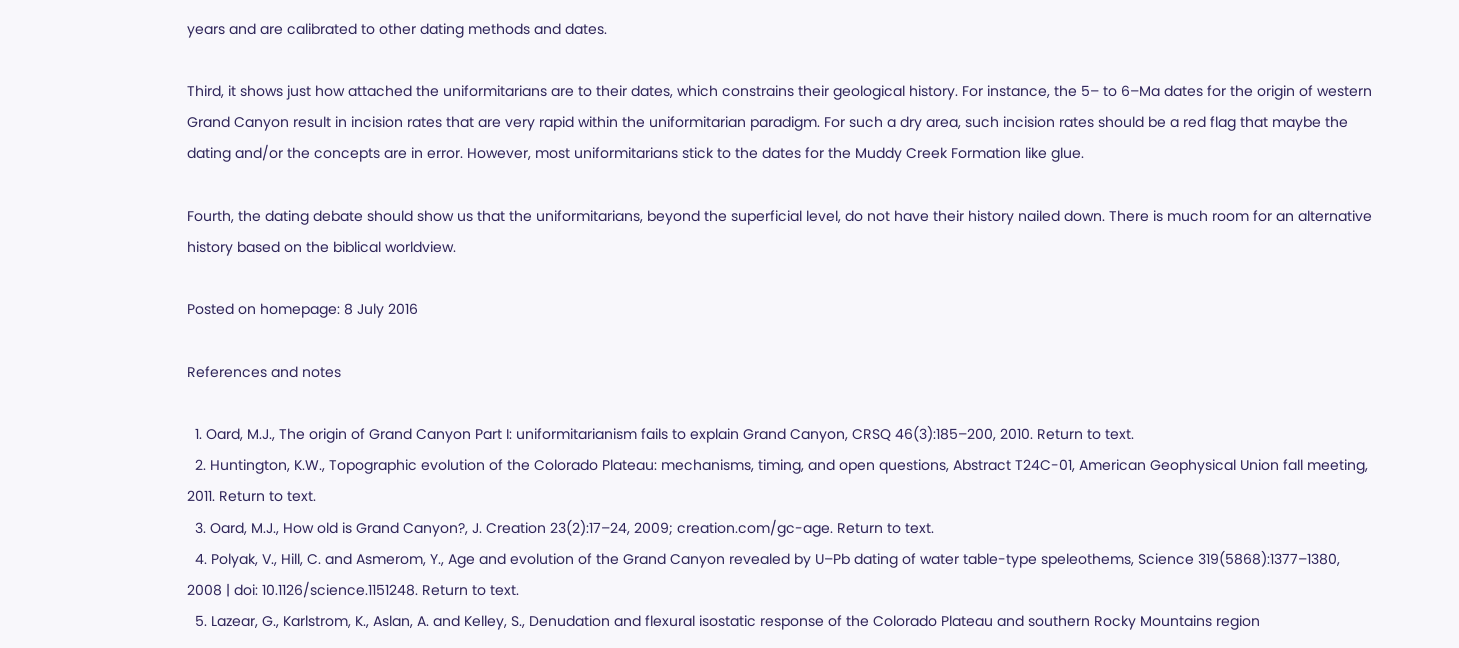years and are calibrated to other dating methods and dates.

Third, it shows just how attached the uniformitarians are to their dates, which constrains their geological history. For instance, the 5– to 6–Ma dates for the origin of western Grand Canyon result in incision rates that are very rapid within the uniformitarian paradigm. For such a dry area, such incision rates should be a red flag that maybe the dating and/or the concepts are in error. However, most uniformitarians stick to the dates for the Muddy Creek Formation like glue.

Fourth, the dating debate should show us that the uniformitarians, beyond the superficial level, do not have their history nailed down. There is much room for an alternative history based on the biblical worldview.

Posted on homepage: 8 July 2016

References and notes

  1. Oard, M.J., The origin of Grand Canyon Part I: uniformitarianism fails to explain Grand Canyon, CRSQ 46(3):185–200, 2010. Return to text.
  2. Huntington, K.W., Topographic evolution of the Colorado Plateau: mechanisms, timing, and open questions, Abstract T24C-01, American Geophysical Union fall meeting, 2011. Return to text.
  3. Oard, M.J., How old is Grand Canyon?, J. Creation 23(2):17–24, 2009; creation.com/gc-age. Return to text.
  4. Polyak, V., Hill, C. and Asmerom, Y., Age and evolution of the Grand Canyon revealed by U–Pb dating of water table-type speleothems, Science 319(5868):1377–1380, 2008 | doi: 10.1126/science.1151248. Return to text.
  5. Lazear, G., Karlstrom, K., Aslan, A. and Kelley, S., Denudation and flexural isostatic response of the Colorado Plateau and southern Rocky Mountains region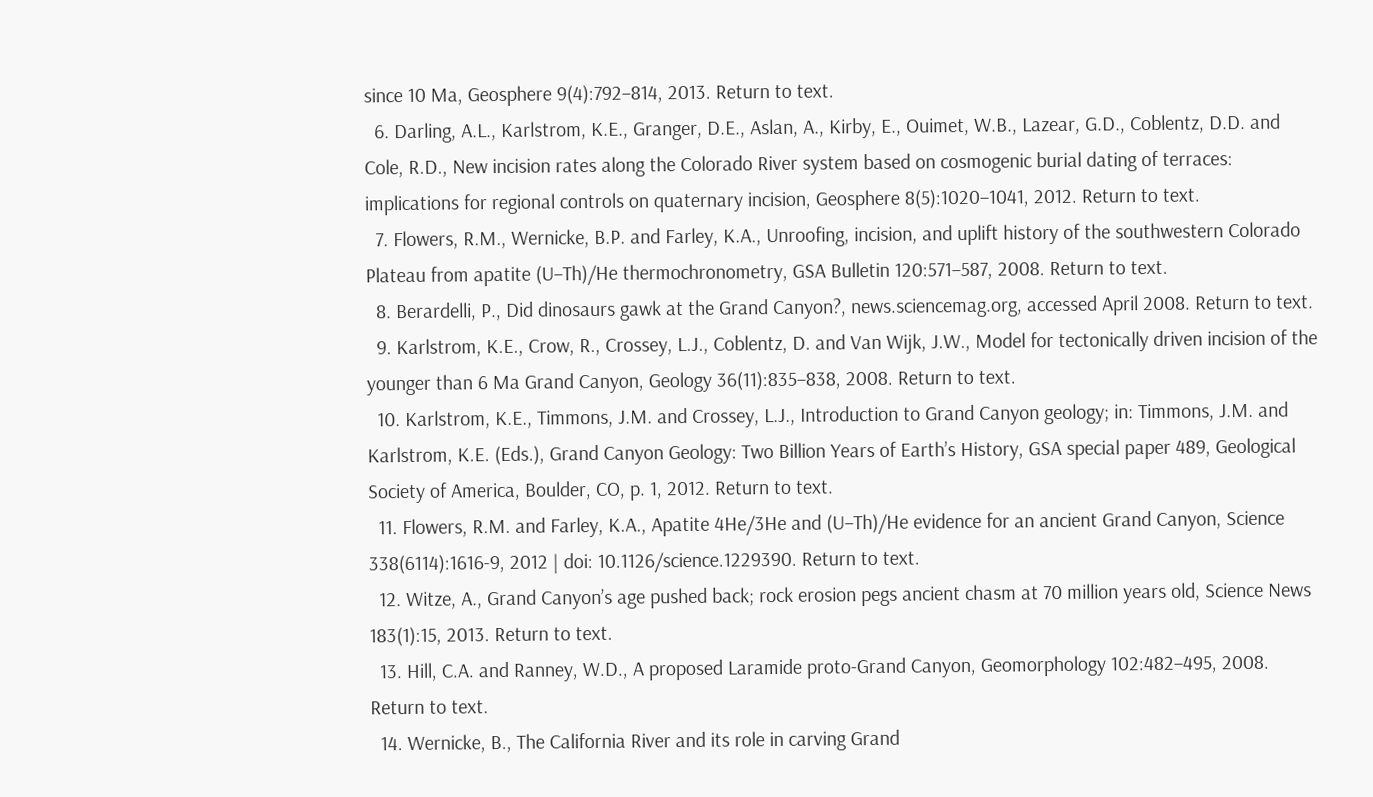since 10 Ma, Geosphere 9(4):792–814, 2013. Return to text.
  6. Darling, A.L., Karlstrom, K.E., Granger, D.E., Aslan, A., Kirby, E., Ouimet, W.B., Lazear, G.D., Coblentz, D.D. and Cole, R.D., New incision rates along the Colorado River system based on cosmogenic burial dating of terraces: implications for regional controls on quaternary incision, Geosphere 8(5):1020–1041, 2012. Return to text.
  7. Flowers, R.M., Wernicke, B.P. and Farley, K.A., Unroofing, incision, and uplift history of the southwestern Colorado Plateau from apatite (U–Th)/He thermochronometry, GSA Bulletin 120:571–587, 2008. Return to text.
  8. Berardelli, P., Did dinosaurs gawk at the Grand Canyon?, news.sciencemag.org, accessed April 2008. Return to text.
  9. Karlstrom, K.E., Crow, R., Crossey, L.J., Coblentz, D. and Van Wijk, J.W., Model for tectonically driven incision of the younger than 6 Ma Grand Canyon, Geology 36(11):835–838, 2008. Return to text.
  10. Karlstrom, K.E., Timmons, J.M. and Crossey, L.J., Introduction to Grand Canyon geology; in: Timmons, J.M. and Karlstrom, K.E. (Eds.), Grand Canyon Geology: Two Billion Years of Earth’s History, GSA special paper 489, Geological Society of America, Boulder, CO, p. 1, 2012. Return to text.
  11. Flowers, R.M. and Farley, K.A., Apatite 4He/3He and (U–Th)/He evidence for an ancient Grand Canyon, Science 338(6114):1616-9, 2012 | doi: 10.1126/science.1229390. Return to text.
  12. Witze, A., Grand Canyon’s age pushed back; rock erosion pegs ancient chasm at 70 million years old, Science News 183(1):15, 2013. Return to text.
  13. Hill, C.A. and Ranney, W.D., A proposed Laramide proto-Grand Canyon, Geomorphology 102:482–495, 2008. Return to text.
  14. Wernicke, B., The California River and its role in carving Grand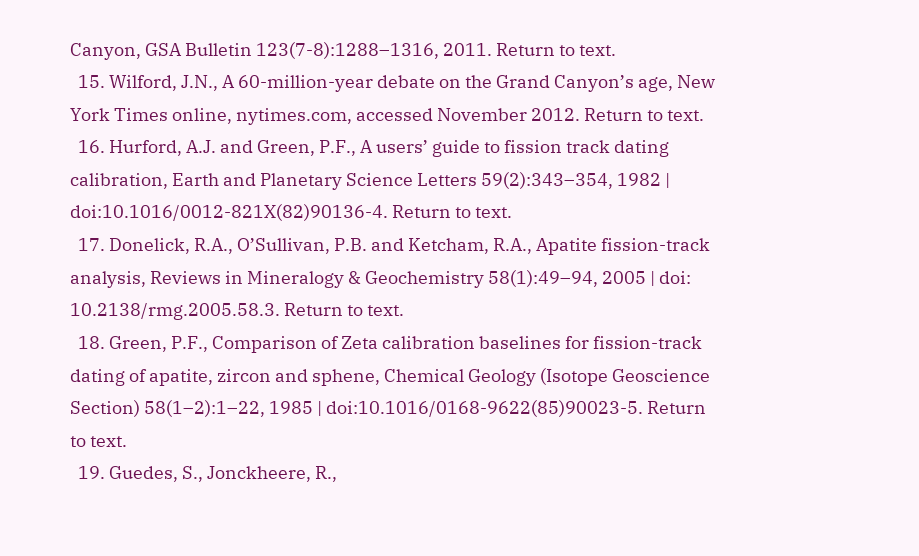Canyon, GSA Bulletin 123(7-8):1288–1316, 2011. Return to text.
  15. Wilford, J.N., A 60-million-year debate on the Grand Canyon’s age, New York Times online, nytimes.com, accessed November 2012. Return to text.
  16. Hurford, A.J. and Green, P.F., A users’ guide to fission track dating calibration, Earth and Planetary Science Letters 59(2):343–354, 1982 | doi:10.1016/0012-821X(82)90136-4. Return to text.
  17. Donelick, R.A., O’Sullivan, P.B. and Ketcham, R.A., Apatite fission-track analysis, Reviews in Mineralogy & Geochemistry 58(1):49–94, 2005 | doi: 10.2138/rmg.2005.58.3. Return to text.
  18. Green, P.F., Comparison of Zeta calibration baselines for fission-track dating of apatite, zircon and sphene, Chemical Geology (Isotope Geoscience Section) 58(1–2):1–22, 1985 | doi:10.1016/0168-9622(85)90023-5. Return to text.
  19. Guedes, S., Jonckheere, R.,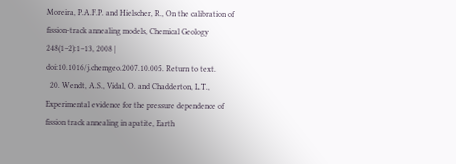Moreira, P.A.F.P. and Hielscher, R., On the calibration of fission-track annealing models, Chemical Geology 248(1–2):1–13, 2008 | doi:10.1016/j.chemgeo.2007.10.005. Return to text.
  20. Wendt, A.S., Vidal, O. and Chadderton, L.T., Experimental evidence for the pressure dependence of fission track annealing in apatite, Earth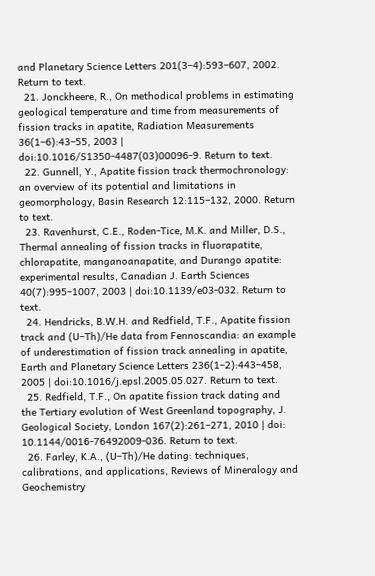and Planetary Science Letters 201(3–4):593–607, 2002. Return to text.
  21. Jonckheere, R., On methodical problems in estimating geological temperature and time from measurements of fission tracks in apatite, Radiation Measurements 36(1–6):43–55, 2003 | doi:10.1016/S1350-4487(03)00096-9. Return to text.
  22. Gunnell, Y., Apatite fission track thermochronology: an overview of its potential and limitations in geomorphology, Basin Research 12:115–132, 2000. Return to text.
  23. Ravenhurst, C.E., Roden-Tice, M.K. and Miller, D.S., Thermal annealing of fission tracks in fluorapatite, chlorapatite, manganoanapatite, and Durango apatite: experimental results, Canadian J. Earth Sciences 40(7):995–1007, 2003 | doi:10.1139/e03-032. Return to text.
  24. Hendricks, B.W.H. and Redfield, T.F., Apatite fission track and (U–Th)/He data from Fennoscandia: an example of underestimation of fission track annealing in apatite, Earth and Planetary Science Letters 236(1–2):443–458, 2005 | doi:10.1016/j.epsl.2005.05.027. Return to text.
  25. Redfield, T.F., On apatite fission track dating and the Tertiary evolution of West Greenland topography, J. Geological Society, London 167(2):261–271, 2010 | doi: 10.1144/0016-76492009-036. Return to text.
  26. Farley, K.A., (U–Th)/He dating: techniques, calibrations, and applications, Reviews of Mineralogy and Geochemistry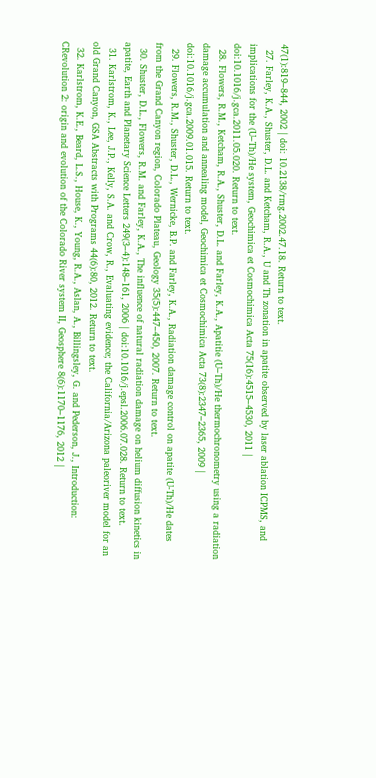47(1):819–844, 2002 | doi: 10.2138/rmg.2002.47.18. Return to text.
  27. Farley, K.A., Shuster, D.L. and Ketcham, R.A., U and Th zonation in apatite observed by laser ablation ICPMS, and implications for the (U–Th)/He system, Geochimica et Cosmochimica Acta 75(16):4515–4530, 2011 | doi:10.1016/j.gca.2011.05.020. Return to text.
  28. Flowers, R.M., Ketcham, R.A., Shuster, D.L. and Farley, K.A., Apatitie (U–Th)/He thermochronometry using a radiation damage accumulation and annealing model, Geochimica et Cosmochimica Acta 73(8):2347–2365, 2009 | doi:10.1016/j.gca.2009.01.015. Return to text.
  29. Flowers, R.M., Shuster, D.L., Wernicke, B.P. and Farley, K.A., Radiation damage control on apatite (U-Th)/He dates from the Grand Canyon region, Colorado Plateau, Geology 35(5):447–450, 2007. Return to text.
  30. Shuster, D.L., Flowers, R.M. and Farley, K.A., The influence of natural radiation damage on helium diffusion kinetics in apatite, Earth and Planetary Science Letters 249(3–4):148–161, 2006 | doi:10.1016/j.epsl.2006.07.028. Return to text.
  31. Karlstrom, K., Lee, J.P., Kelly, S.A. and Crow, R., Evaluating evidence; the California/Arizona paleoriver model for an old Grand Canyon, GSA Abstracts with Programs 44(6):80, 2012. Return to text.
  32. Karlstrom, K.E., Beard, L.S., House, K., Young, R.A., Aslan, A., Billingsley, G. and Pederson, J., Introduction: CRevolution 2: origin and evolution of the Colorado River system II, Geosphere 8(6):1170–1176, 2012 |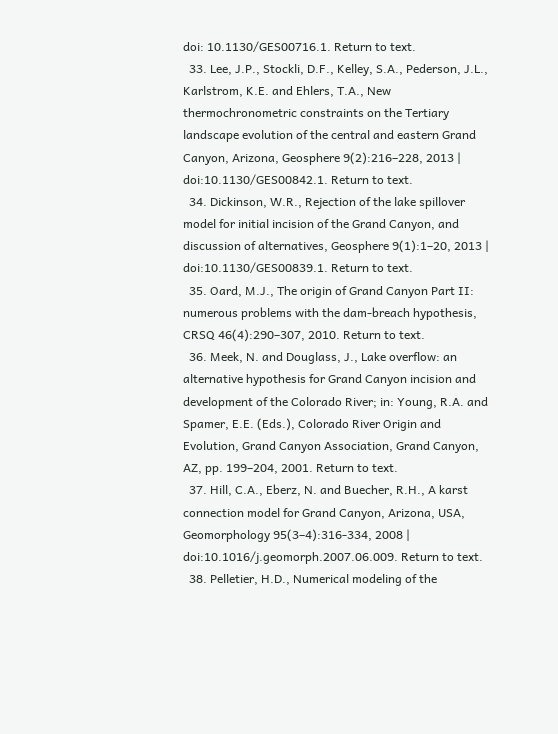doi: 10.1130/GES00716.1. Return to text.
  33. Lee, J.P., Stockli, D.F., Kelley, S.A., Pederson, J.L., Karlstrom, K.E. and Ehlers, T.A., New thermochronometric constraints on the Tertiary landscape evolution of the central and eastern Grand Canyon, Arizona, Geosphere 9(2):216–228, 2013 | doi:10.1130/GES00842.1. Return to text.
  34. Dickinson, W.R., Rejection of the lake spillover model for initial incision of the Grand Canyon, and discussion of alternatives, Geosphere 9(1):1–20, 2013 | doi:10.1130/GES00839.1. Return to text.
  35. Oard, M.J., The origin of Grand Canyon Part II: numerous problems with the dam-breach hypothesis, CRSQ 46(4):290–307, 2010. Return to text.
  36. Meek, N. and Douglass, J., Lake overflow: an alternative hypothesis for Grand Canyon incision and development of the Colorado River; in: Young, R.A. and Spamer, E.E. (Eds.), Colorado River Origin and Evolution, Grand Canyon Association, Grand Canyon, AZ, pp. 199–204, 2001. Return to text.
  37. Hill, C.A., Eberz, N. and Buecher, R.H., A karst connection model for Grand Canyon, Arizona, USA, Geomorphology 95(3–4):316-334, 2008 | doi:10.1016/j.geomorph.2007.06.009. Return to text.
  38. Pelletier, H.D., Numerical modeling of the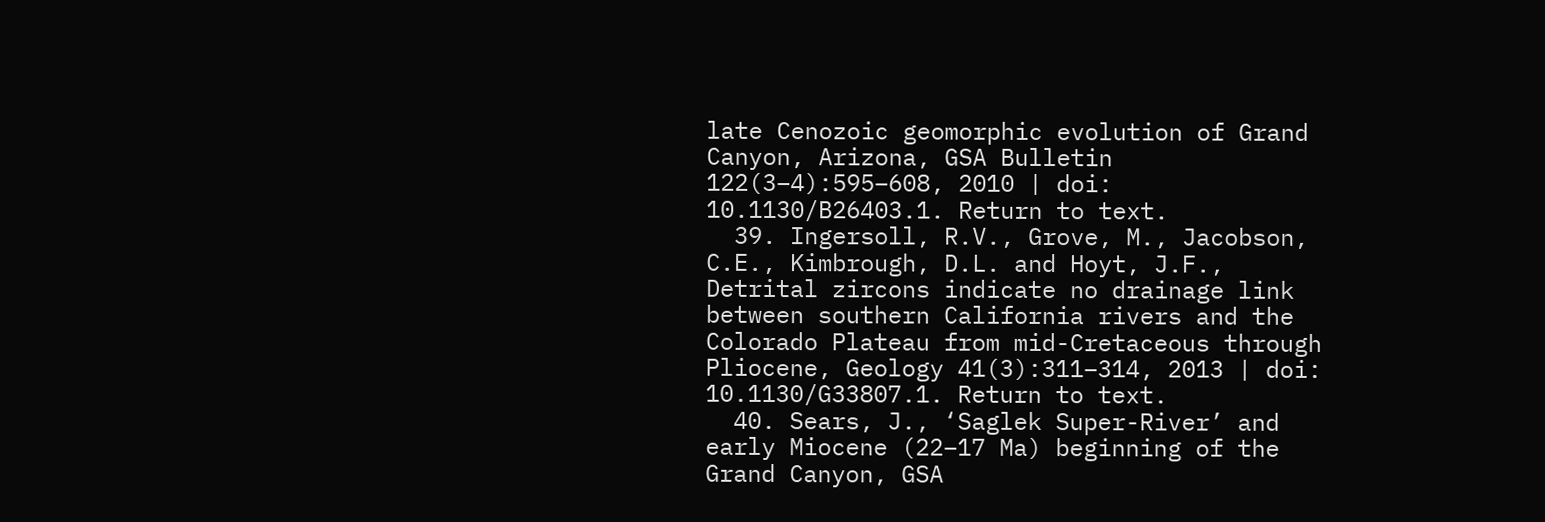late Cenozoic geomorphic evolution of Grand Canyon, Arizona, GSA Bulletin 122(3–4):595–608, 2010 | doi: 10.1130/B26403.1. Return to text.
  39. Ingersoll, R.V., Grove, M., Jacobson, C.E., Kimbrough, D.L. and Hoyt, J.F., Detrital zircons indicate no drainage link between southern California rivers and the Colorado Plateau from mid-Cretaceous through Pliocene, Geology 41(3):311–314, 2013 | doi: 10.1130/G33807.1. Return to text.
  40. Sears, J., ‘Saglek Super-River’ and early Miocene (22–17 Ma) beginning of the Grand Canyon, GSA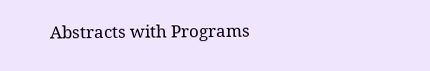Abstracts with Programs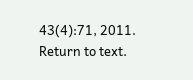43(4):71, 2011. Return to text.